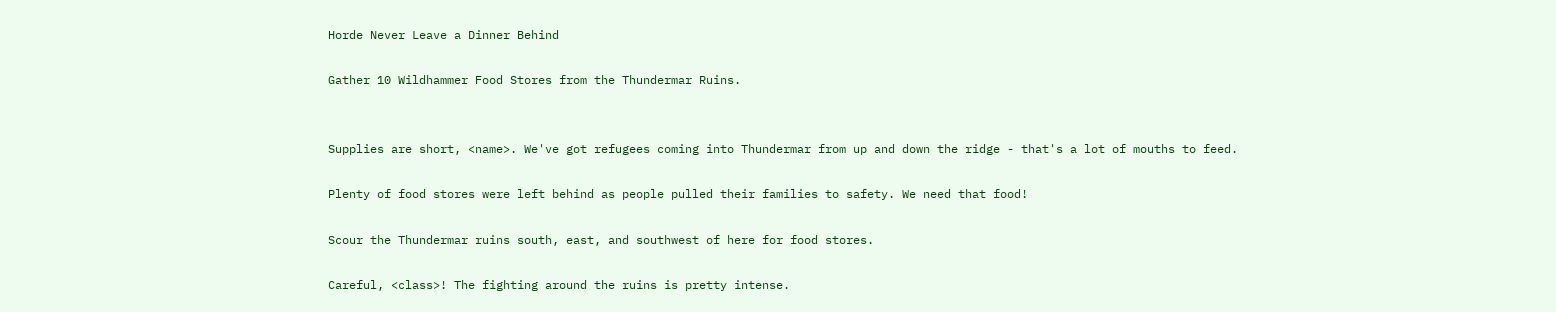Horde Never Leave a Dinner Behind

Gather 10 Wildhammer Food Stores from the Thundermar Ruins.


Supplies are short, <name>. We've got refugees coming into Thundermar from up and down the ridge - that's a lot of mouths to feed.

Plenty of food stores were left behind as people pulled their families to safety. We need that food!

Scour the Thundermar ruins south, east, and southwest of here for food stores.

Careful, <class>! The fighting around the ruins is pretty intense.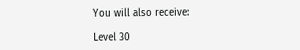You will also receive:

Level 30